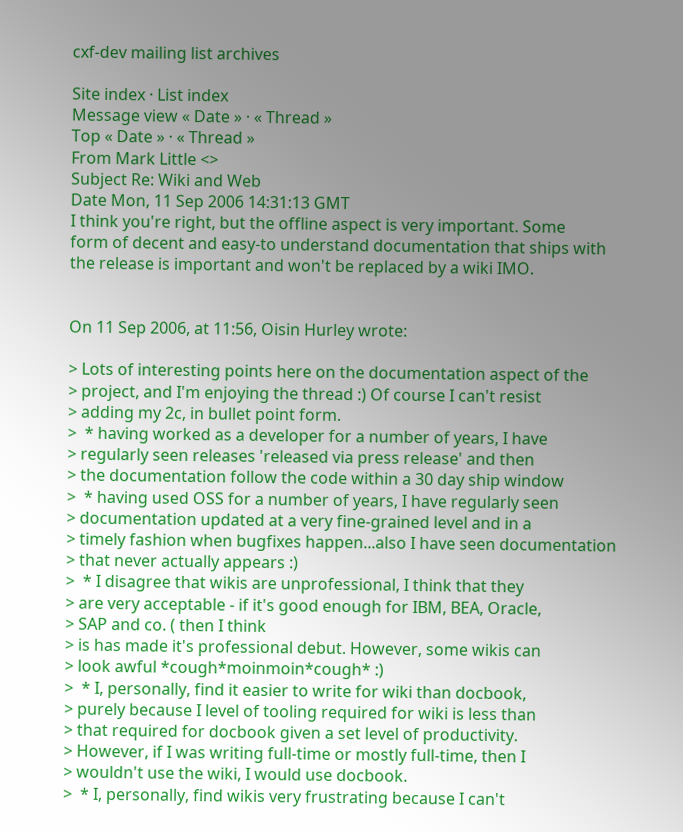cxf-dev mailing list archives

Site index · List index
Message view « Date » · « Thread »
Top « Date » · « Thread »
From Mark Little <>
Subject Re: Wiki and Web
Date Mon, 11 Sep 2006 14:31:13 GMT
I think you're right, but the offline aspect is very important. Some
form of decent and easy-to understand documentation that ships with
the release is important and won't be replaced by a wiki IMO.


On 11 Sep 2006, at 11:56, Oisin Hurley wrote:

> Lots of interesting points here on the documentation aspect of the
> project, and I'm enjoying the thread :) Of course I can't resist
> adding my 2c, in bullet point form.
>  * having worked as a developer for a number of years, I have
> regularly seen releases 'released via press release' and then
> the documentation follow the code within a 30 day ship window
>  * having used OSS for a number of years, I have regularly seen
> documentation updated at a very fine-grained level and in a
> timely fashion when bugfixes happen...also I have seen documentation
> that never actually appears :)
>  * I disagree that wikis are unprofessional, I think that they
> are very acceptable - if it's good enough for IBM, BEA, Oracle,
> SAP and co. ( then I think
> is has made it's professional debut. However, some wikis can
> look awful *cough*moinmoin*cough* :)
>  * I, personally, find it easier to write for wiki than docbook,
> purely because I level of tooling required for wiki is less than
> that required for docbook given a set level of productivity.
> However, if I was writing full-time or mostly full-time, then I
> wouldn't use the wiki, I would use docbook.
>  * I, personally, find wikis very frustrating because I can't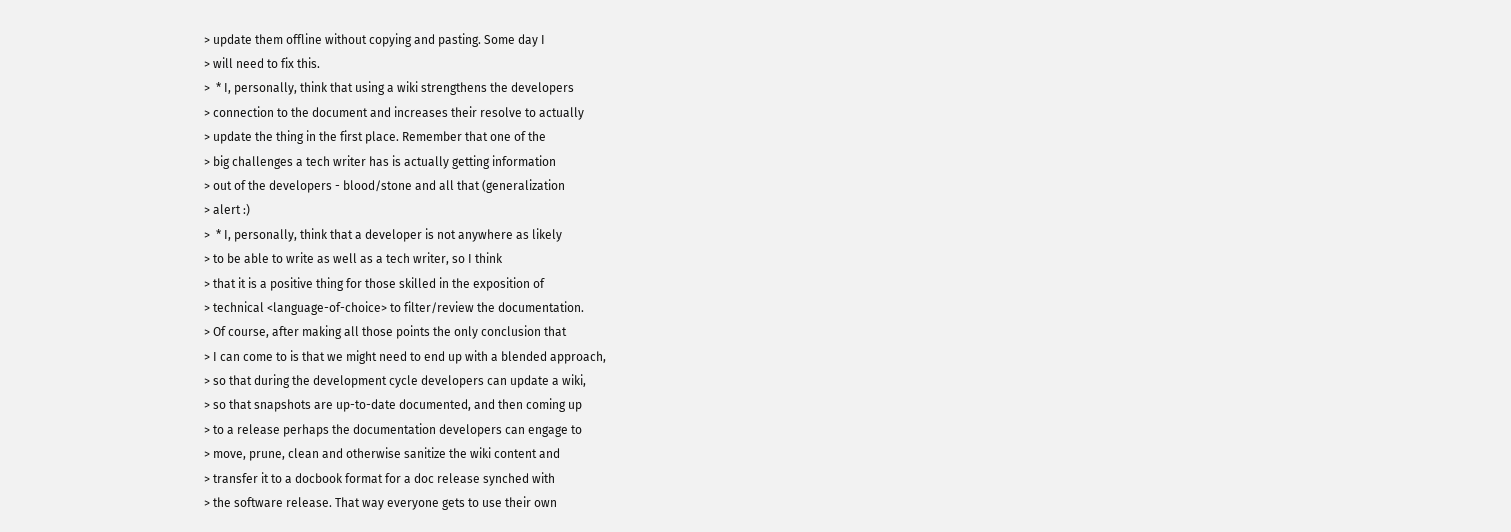> update them offline without copying and pasting. Some day I
> will need to fix this.
>  * I, personally, think that using a wiki strengthens the developers
> connection to the document and increases their resolve to actually
> update the thing in the first place. Remember that one of the
> big challenges a tech writer has is actually getting information
> out of the developers - blood/stone and all that (generalization
> alert :)
>  * I, personally, think that a developer is not anywhere as likely
> to be able to write as well as a tech writer, so I think
> that it is a positive thing for those skilled in the exposition of
> technical <language-of-choice> to filter/review the documentation.
> Of course, after making all those points the only conclusion that
> I can come to is that we might need to end up with a blended approach,
> so that during the development cycle developers can update a wiki,
> so that snapshots are up-to-date documented, and then coming up
> to a release perhaps the documentation developers can engage to
> move, prune, clean and otherwise sanitize the wiki content and
> transfer it to a docbook format for a doc release synched with
> the software release. That way everyone gets to use their own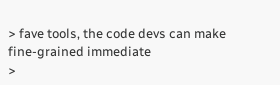> fave tools, the code devs can make fine-grained immediate
>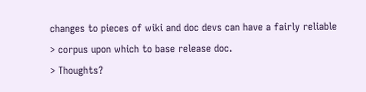changes to pieces of wiki and doc devs can have a fairly reliable
> corpus upon which to base release doc.
> Thoughts?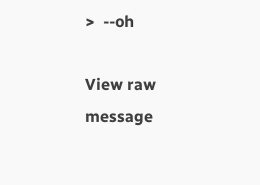>  --oh

View raw message